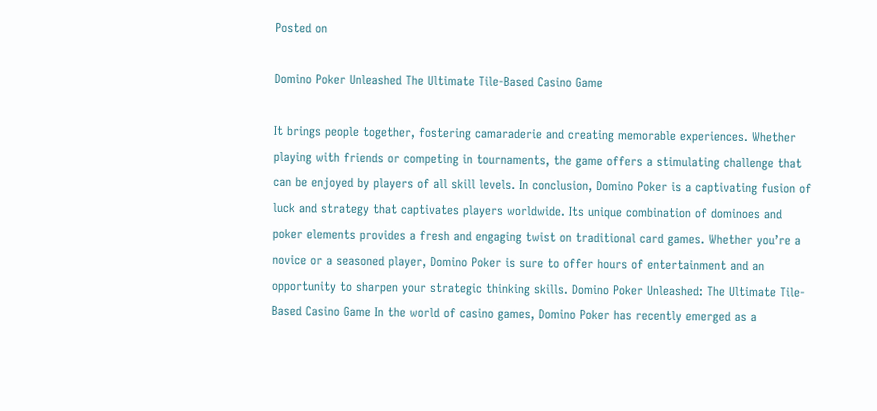Posted on

Domino Poker Unleashed The Ultimate Tile-Based Casino Game

It brings people together, fostering camaraderie and creating memorable experiences. Whether playing with friends or competing in tournaments, the game offers a stimulating challenge that can be enjoyed by players of all skill levels. In conclusion, Domino Poker is a captivating fusion of luck and strategy that captivates players worldwide. Its unique combination of dominoes and poker elements provides a fresh and engaging twist on traditional card games. Whether you’re a novice or a seasoned player, Domino Poker is sure to offer hours of entertainment and an opportunity to sharpen your strategic thinking skills. Domino Poker Unleashed: The Ultimate Tile-Based Casino Game In the world of casino games, Domino Poker has recently emerged as a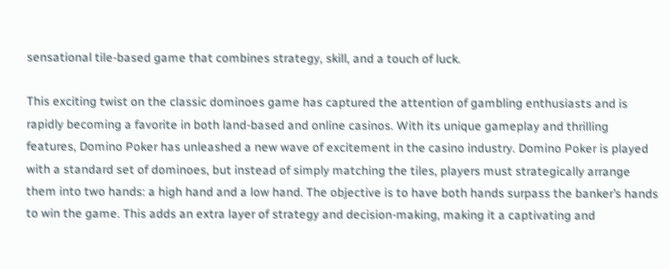sensational tile-based game that combines strategy, skill, and a touch of luck.

This exciting twist on the classic dominoes game has captured the attention of gambling enthusiasts and is rapidly becoming a favorite in both land-based and online casinos. With its unique gameplay and thrilling features, Domino Poker has unleashed a new wave of excitement in the casino industry. Domino Poker is played with a standard set of dominoes, but instead of simply matching the tiles, players must strategically arrange them into two hands: a high hand and a low hand. The objective is to have both hands surpass the banker’s hands to win the game. This adds an extra layer of strategy and decision-making, making it a captivating and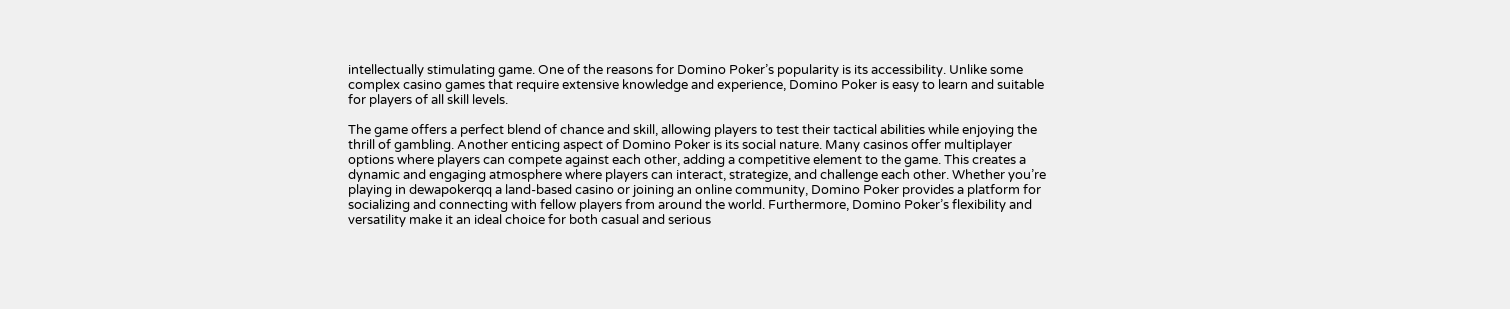intellectually stimulating game. One of the reasons for Domino Poker’s popularity is its accessibility. Unlike some complex casino games that require extensive knowledge and experience, Domino Poker is easy to learn and suitable for players of all skill levels.

The game offers a perfect blend of chance and skill, allowing players to test their tactical abilities while enjoying the thrill of gambling. Another enticing aspect of Domino Poker is its social nature. Many casinos offer multiplayer options where players can compete against each other, adding a competitive element to the game. This creates a dynamic and engaging atmosphere where players can interact, strategize, and challenge each other. Whether you’re playing in dewapokerqq a land-based casino or joining an online community, Domino Poker provides a platform for socializing and connecting with fellow players from around the world. Furthermore, Domino Poker’s flexibility and versatility make it an ideal choice for both casual and serious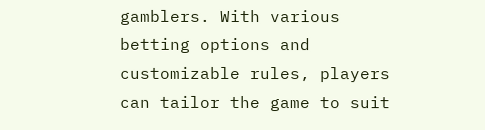gamblers. With various betting options and customizable rules, players can tailor the game to suit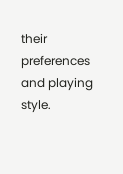their preferences and playing style.